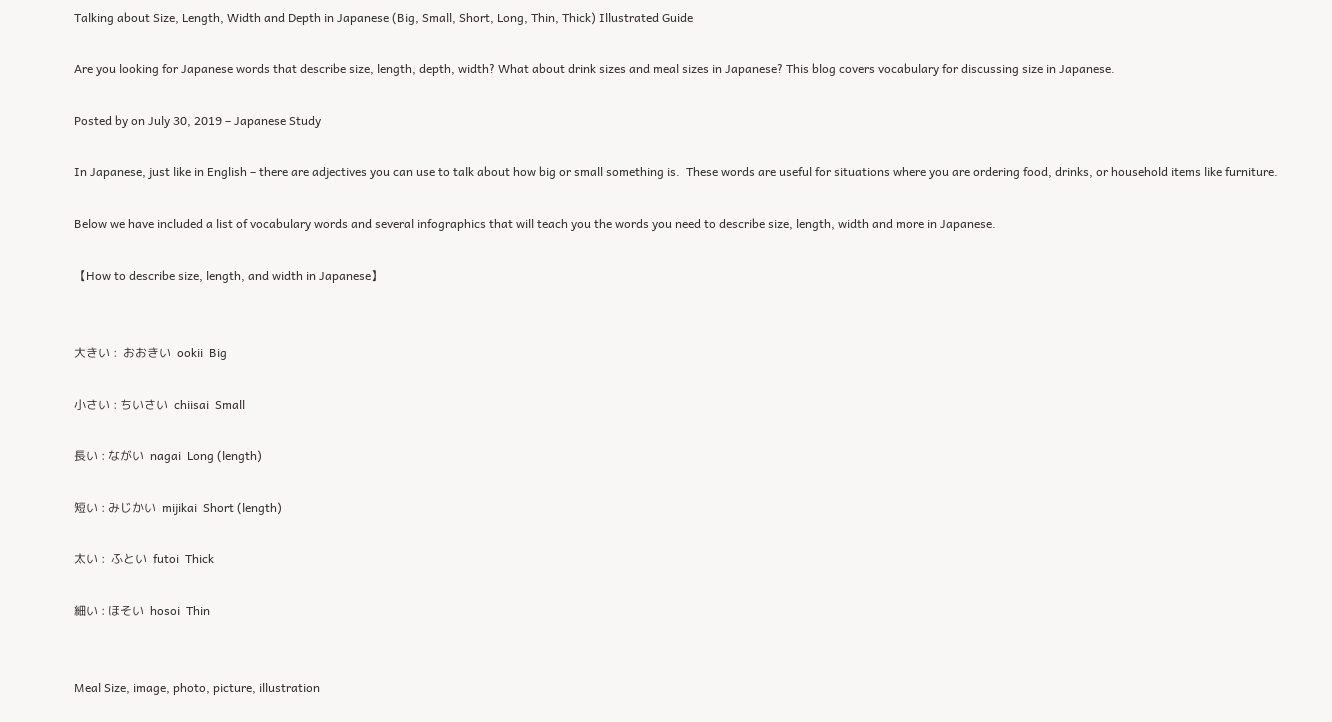Talking about Size, Length, Width and Depth in Japanese (Big, Small, Short, Long, Thin, Thick) Illustrated Guide

Are you looking for Japanese words that describe size, length, depth, width? What about drink sizes and meal sizes in Japanese? This blog covers vocabulary for discussing size in Japanese.

Posted by on July 30, 2019 – Japanese Study

In Japanese, just like in English – there are adjectives you can use to talk about how big or small something is.  These words are useful for situations where you are ordering food, drinks, or household items like furniture.

Below we have included a list of vocabulary words and several infographics that will teach you the words you need to describe size, length, width and more in Japanese.

【How to describe size, length, and width in Japanese】


大きい :  おおきい  ookii  Big

小さい : ちいさい  chiisai  Small

長い : ながい  nagai  Long (length)

短い : みじかい  mijikai  Short (length)

太い :  ふとい  futoi  Thick

細い : ほそい  hosoi  Thin


Meal Size, image, photo, picture, illustration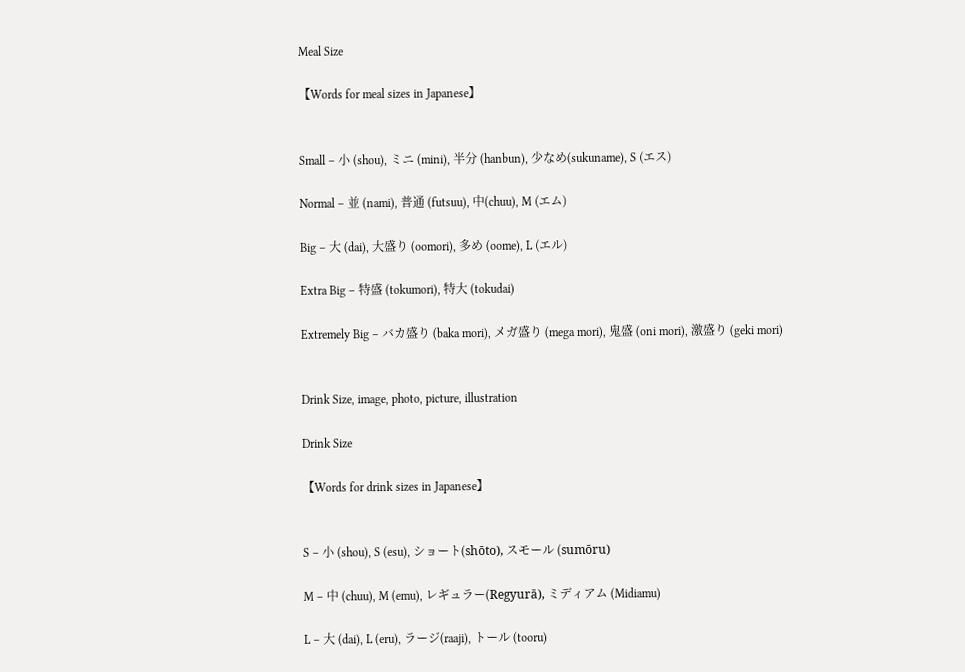Meal Size

【Words for meal sizes in Japanese】


Small – 小 (shou), ミニ (mini), 半分 (hanbun), 少なめ(sukuname), S (エス)

Normal – 並 (nami), 普通 (futsuu), 中(chuu), M (エム)

Big – 大 (dai), 大盛り (oomori), 多め (oome), L (エル)

Extra Big – 特盛 (tokumori), 特大 (tokudai)

Extremely Big – バカ盛り (baka mori), メガ盛り (mega mori), 鬼盛 (oni mori), 激盛り (geki mori)


Drink Size, image, photo, picture, illustration

Drink Size

【Words for drink sizes in Japanese】


S – 小 (shou), S (esu), ショート(shōto), スモール (sumōru)

M – 中 (chuu), M (emu), レギュラー(Regyurā), ミディアム (Midiamu)

L – 大 (dai), L (eru), ラージ(raaji), トール (tooru)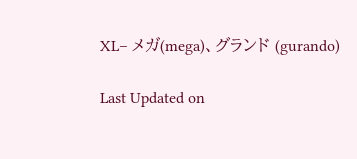XL– メガ(mega)、グランド (gurando)

Last Updated on